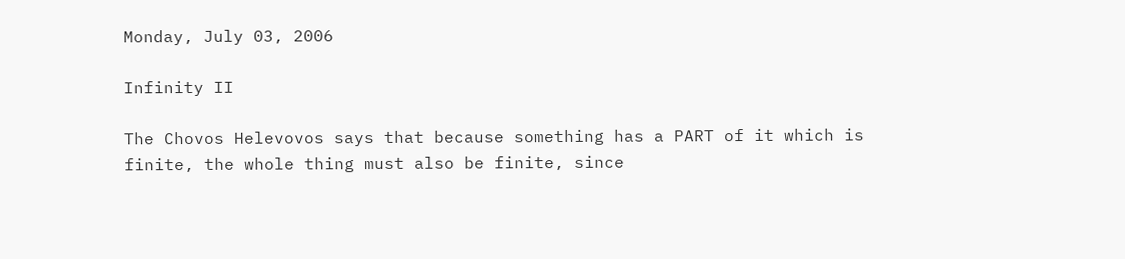Monday, July 03, 2006

Infinity II

The Chovos Helevovos says that because something has a PART of it which is
finite, the whole thing must also be finite, since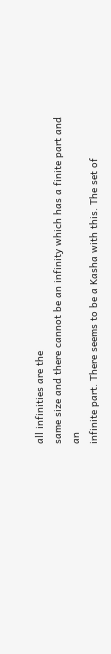all infinities are the
same size and there cannot be an infinity which has a finite part and an
infinite part. There seems to be a Kasha with this. The set of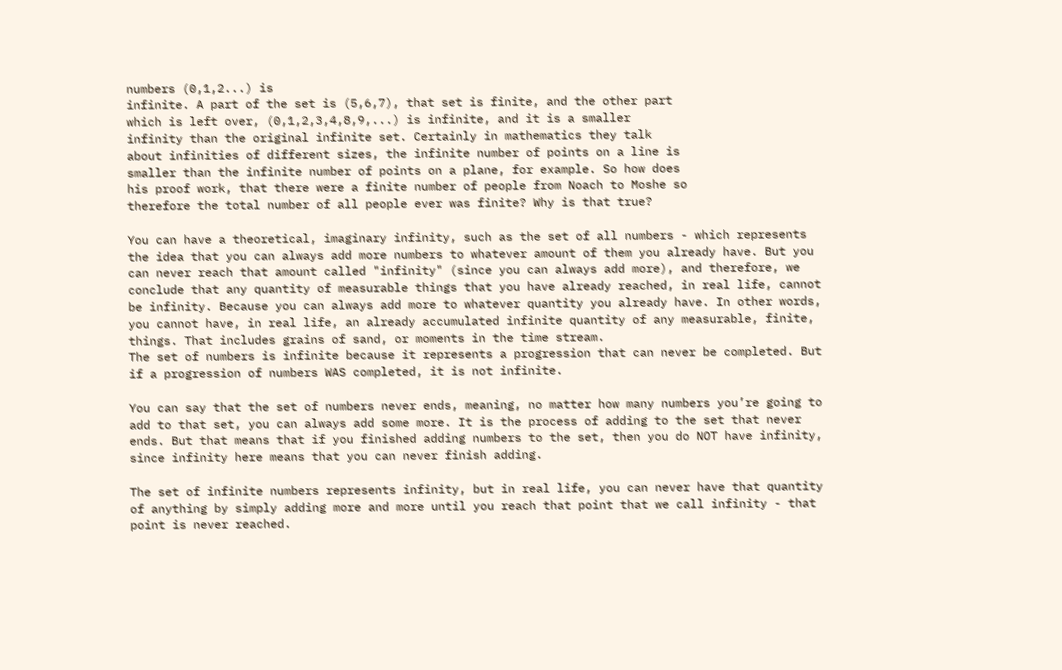numbers (0,1,2...) is
infinite. A part of the set is (5,6,7), that set is finite, and the other part
which is left over, (0,1,2,3,4,8,9,...) is infinite, and it is a smaller
infinity than the original infinite set. Certainly in mathematics they talk
about infinities of different sizes, the infinite number of points on a line is
smaller than the infinite number of points on a plane, for example. So how does
his proof work, that there were a finite number of people from Noach to Moshe so
therefore the total number of all people ever was finite? Why is that true?

You can have a theoretical, imaginary infinity, such as the set of all numbers - which represents the idea that you can always add more numbers to whatever amount of them you already have. But you can never reach that amount called "infinity" (since you can always add more), and therefore, we conclude that any quantity of measurable things that you have already reached, in real life, cannot be infinity. Because you can always add more to whatever quantity you already have. In other words, you cannot have, in real life, an already accumulated infinite quantity of any measurable, finite, things. That includes grains of sand, or moments in the time stream.
The set of numbers is infinite because it represents a progression that can never be completed. But if a progression of numbers WAS completed, it is not infinite.

You can say that the set of numbers never ends, meaning, no matter how many numbers you’re going to add to that set, you can always add some more. It is the process of adding to the set that never ends. But that means that if you finished adding numbers to the set, then you do NOT have infinity, since infinity here means that you can never finish adding.

The set of infinite numbers represents infinity, but in real life, you can never have that quantity of anything by simply adding more and more until you reach that point that we call infinity - that point is never reached.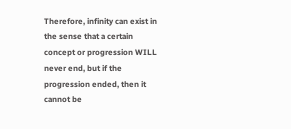Therefore, infinity can exist in the sense that a certain concept or progression WILL never end, but if the progression ended, then it cannot be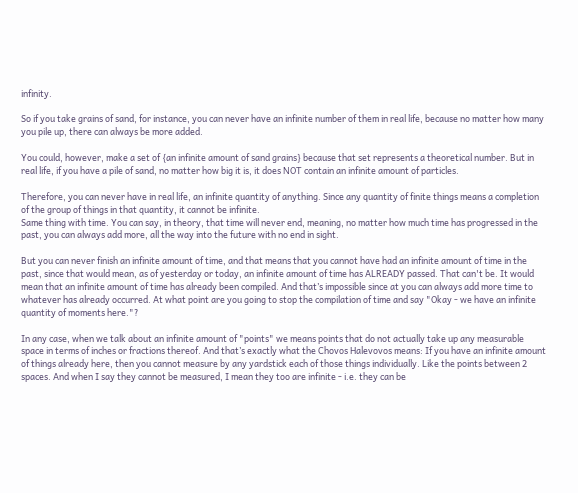infinity.

So if you take grains of sand, for instance, you can never have an infinite number of them in real life, because no matter how many you pile up, there can always be more added.

You could, however, make a set of {an infinite amount of sand grains} because that set represents a theoretical number. But in real life, if you have a pile of sand, no matter how big it is, it does NOT contain an infinite amount of particles.

Therefore, you can never have in real life, an infinite quantity of anything. Since any quantity of finite things means a completion of the group of things in that quantity, it cannot be infinite.
Same thing with time. You can say, in theory, that time will never end, meaning, no matter how much time has progressed in the past, you can always add more, all the way into the future with no end in sight.

But you can never finish an infinite amount of time, and that means that you cannot have had an infinite amount of time in the past, since that would mean, as of yesterday or today, an infinite amount of time has ALREADY passed. That can't be. It would mean that an infinite amount of time has already been compiled. And that’s impossible since at you can always add more time to whatever has already occurred. At what point are you going to stop the compilation of time and say "Okay - we have an infinite quantity of moments here."?

In any case, when we talk about an infinite amount of "points" we means points that do not actually take up any measurable space in terms of inches or fractions thereof. And that’s exactly what the Chovos Halevovos means: If you have an infinite amount of things already here, then you cannot measure by any yardstick each of those things individually. Like the points between 2 spaces. And when I say they cannot be measured, I mean they too are infinite - i.e. they can be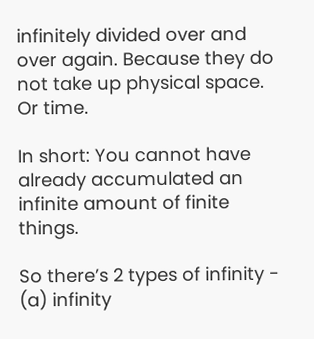infinitely divided over and over again. Because they do not take up physical space. Or time.

In short: You cannot have already accumulated an infinite amount of finite things.

So there’s 2 types of infinity - (a) infinity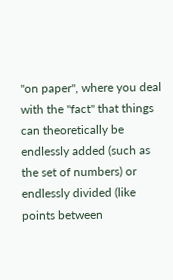"on paper", where you deal with the "fact" that things can theoretically be endlessly added (such as the set of numbers) or endlessly divided (like points between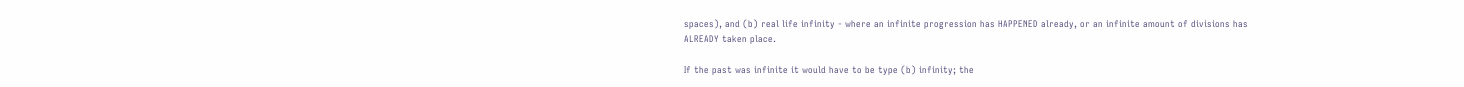spaces), and (b) real life infinity - where an infinite progression has HAPPENED already, or an infinite amount of divisions has ALREADY taken place.

If the past was infinite it would have to be type (b) infinity; the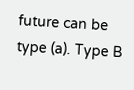future can be type (a). Type B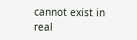cannot exist in real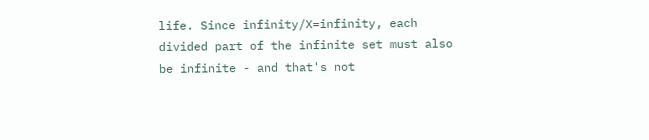life. Since infinity/X=infinity, each divided part of the infinite set must also be infinite - and that's not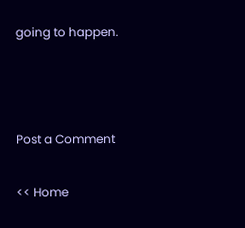going to happen.



Post a Comment

<< Home